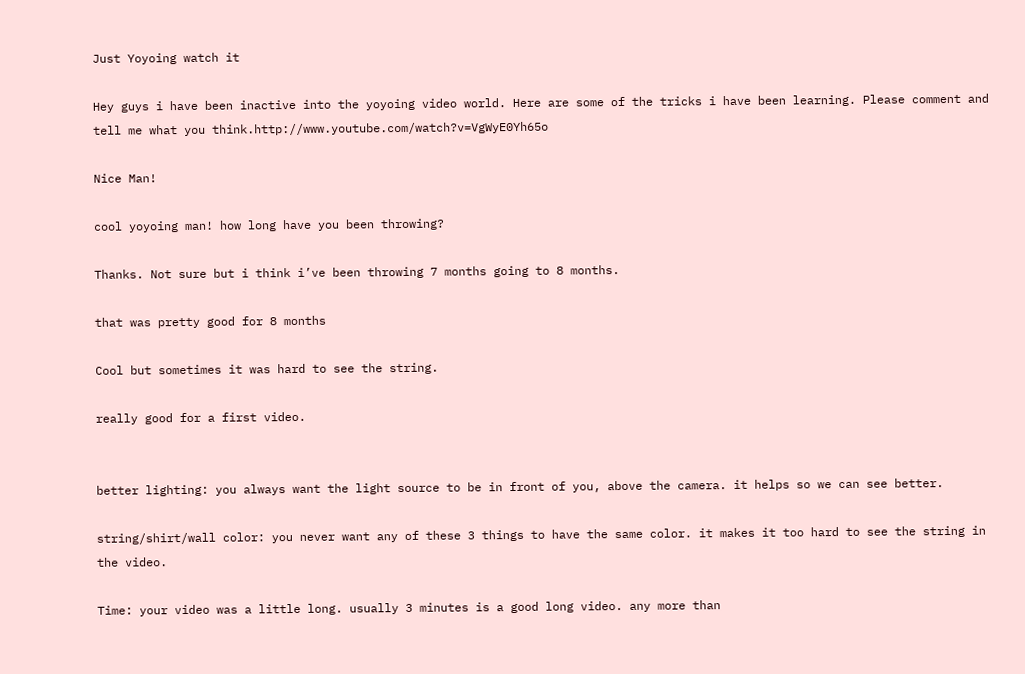Just Yoyoing watch it

Hey guys i have been inactive into the yoyoing video world. Here are some of the tricks i have been learning. Please comment and tell me what you think.http://www.youtube.com/watch?v=VgWyE0Yh65o

Nice Man!

cool yoyoing man! how long have you been throwing?

Thanks. Not sure but i think i’ve been throwing 7 months going to 8 months.

that was pretty good for 8 months

Cool but sometimes it was hard to see the string.

really good for a first video.


better lighting: you always want the light source to be in front of you, above the camera. it helps so we can see better.

string/shirt/wall color: you never want any of these 3 things to have the same color. it makes it too hard to see the string in the video.

Time: your video was a little long. usually 3 minutes is a good long video. any more than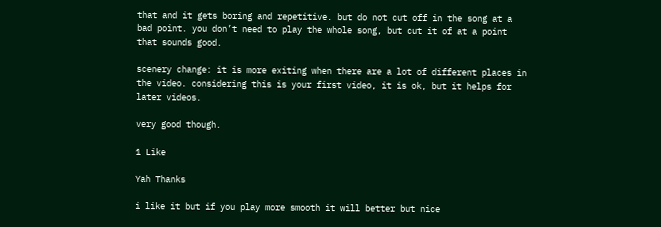that and it gets boring and repetitive. but do not cut off in the song at a bad point. you don’t need to play the whole song, but cut it of at a point that sounds good.

scenery change: it is more exiting when there are a lot of different places in the video. considering this is your first video, it is ok, but it helps for later videos.

very good though.

1 Like

Yah Thanks

i like it but if you play more smooth it will better but nice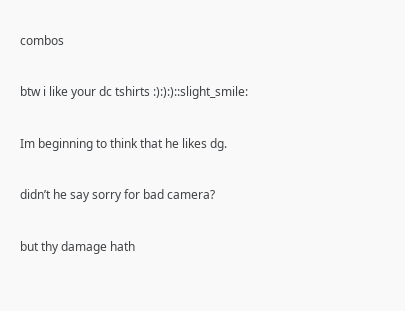combos

btw i like your dc tshirts :):):)::slight_smile:

Im beginning to think that he likes dg.

didn’t he say sorry for bad camera?

but thy damage hath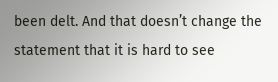been delt. And that doesn’t change the statement that it is hard to see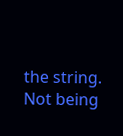the string. Not being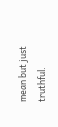mean but just truthful.